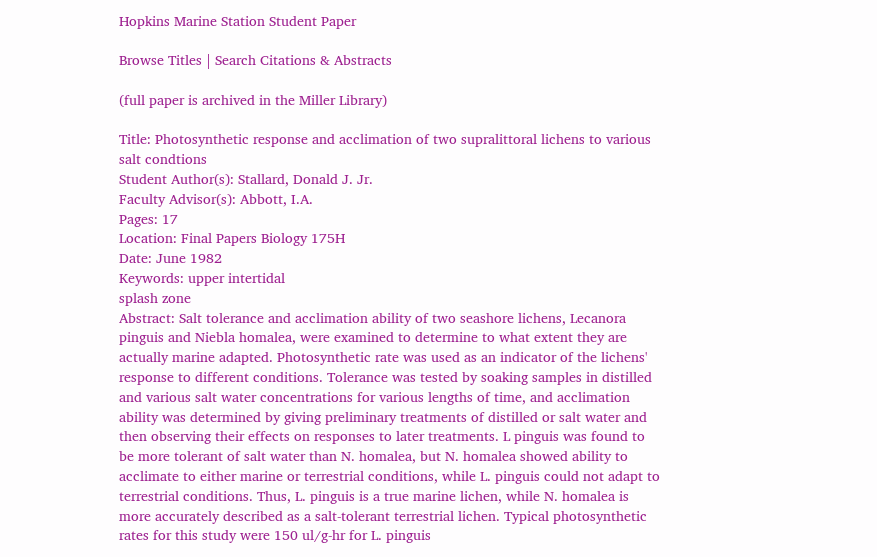Hopkins Marine Station Student Paper

Browse Titles | Search Citations & Abstracts

(full paper is archived in the Miller Library)

Title: Photosynthetic response and acclimation of two supralittoral lichens to various salt condtions
Student Author(s): Stallard, Donald J. Jr.
Faculty Advisor(s): Abbott, I.A.
Pages: 17
Location: Final Papers Biology 175H
Date: June 1982
Keywords: upper intertidal
splash zone
Abstract: Salt tolerance and acclimation ability of two seashore lichens, Lecanora pinguis and Niebla homalea, were examined to determine to what extent they are actually marine adapted. Photosynthetic rate was used as an indicator of the lichens' response to different conditions. Tolerance was tested by soaking samples in distilled and various salt water concentrations for various lengths of time, and acclimation ability was determined by giving preliminary treatments of distilled or salt water and then observing their effects on responses to later treatments. L pinguis was found to be more tolerant of salt water than N. homalea, but N. homalea showed ability to acclimate to either marine or terrestrial conditions, while L. pinguis could not adapt to terrestrial conditions. Thus, L. pinguis is a true marine lichen, while N. homalea is more accurately described as a salt-tolerant terrestrial lichen. Typical photosynthetic rates for this study were 150 ul/g-hr for L. pinguis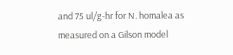and 75 ul/g-hr for N. homalea as measured on a Gilson model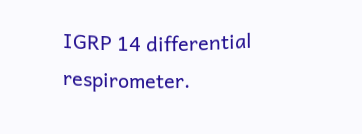IGRP 14 differential respirometer.